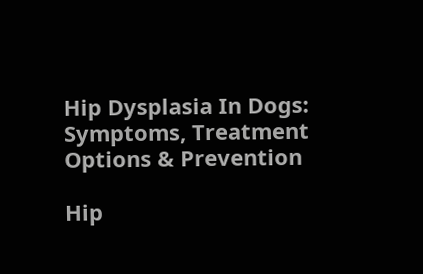Hip Dysplasia In Dogs: Symptoms, Treatment Options & Prevention

Hip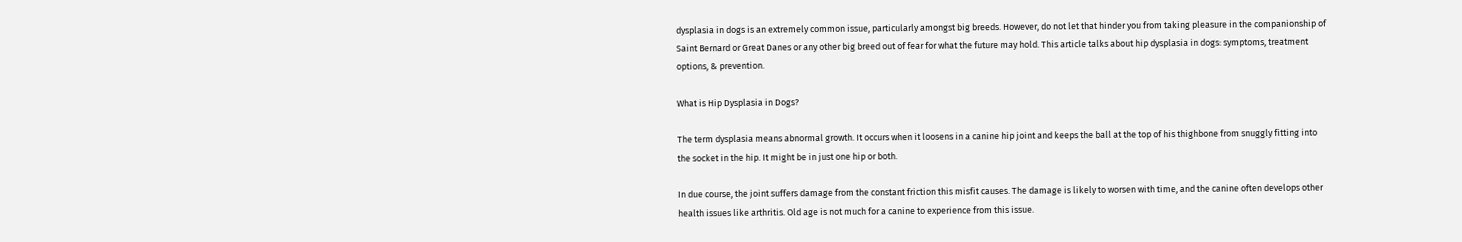dysplasia in dogs is an extremely common issue, particularly amongst big breeds. However, do not let that hinder you from taking pleasure in the companionship of Saint Bernard or Great Danes or any other big breed out of fear for what the future may hold. This article talks about hip dysplasia in dogs: symptoms, treatment options, & prevention.

What is Hip Dysplasia in Dogs?

The term dysplasia means abnormal growth. It occurs when it loosens in a canine hip joint and keeps the ball at the top of his thighbone from snuggly fitting into the socket in the hip. It might be in just one hip or both.

In due course, the joint suffers damage from the constant friction this misfit causes. The damage is likely to worsen with time, and the canine often develops other health issues like arthritis. Old age is not much for a canine to experience from this issue.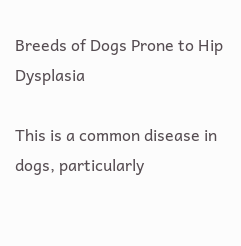Breeds of Dogs Prone to Hip Dysplasia

This is a common disease in dogs, particularly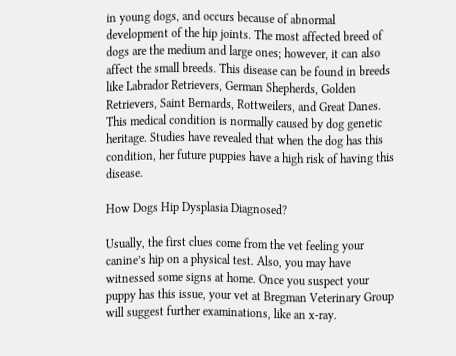in young dogs, and occurs because of abnormal development of the hip joints. The most affected breed of dogs are the medium and large ones; however, it can also affect the small breeds. This disease can be found in breeds like Labrador Retrievers, German Shepherds, Golden Retrievers, Saint Bernards, Rottweilers, and Great Danes. This medical condition is normally caused by dog genetic heritage. Studies have revealed that when the dog has this condition, her future puppies have a high risk of having this disease.

How Dogs Hip Dysplasia Diagnosed?

Usually, the first clues come from the vet feeling your canine’s hip on a physical test. Also, you may have witnessed some signs at home. Once you suspect your puppy has this issue, your vet at Bregman Veterinary Group will suggest further examinations, like an x-ray.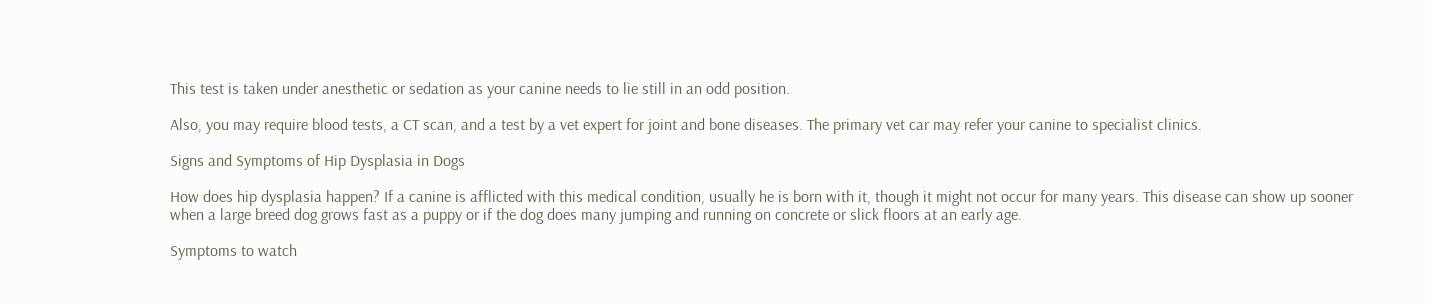This test is taken under anesthetic or sedation as your canine needs to lie still in an odd position.

Also, you may require blood tests, a CT scan, and a test by a vet expert for joint and bone diseases. The primary vet car may refer your canine to specialist clinics.

Signs and Symptoms of Hip Dysplasia in Dogs

How does hip dysplasia happen? If a canine is afflicted with this medical condition, usually he is born with it, though it might not occur for many years. This disease can show up sooner when a large breed dog grows fast as a puppy or if the dog does many jumping and running on concrete or slick floors at an early age.

Symptoms to watch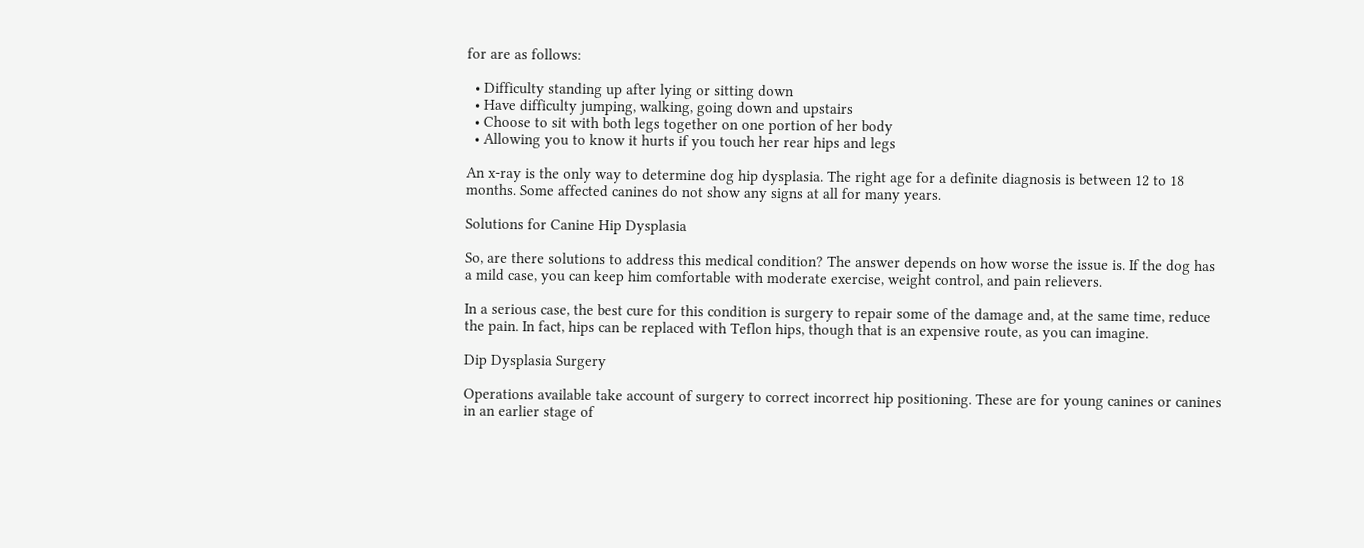for are as follows:

  • Difficulty standing up after lying or sitting down
  • Have difficulty jumping, walking, going down and upstairs
  • Choose to sit with both legs together on one portion of her body
  • Allowing you to know it hurts if you touch her rear hips and legs

An x-ray is the only way to determine dog hip dysplasia. The right age for a definite diagnosis is between 12 to 18 months. Some affected canines do not show any signs at all for many years.

Solutions for Canine Hip Dysplasia

So, are there solutions to address this medical condition? The answer depends on how worse the issue is. If the dog has a mild case, you can keep him comfortable with moderate exercise, weight control, and pain relievers.

In a serious case, the best cure for this condition is surgery to repair some of the damage and, at the same time, reduce the pain. In fact, hips can be replaced with Teflon hips, though that is an expensive route, as you can imagine.

Dip Dysplasia Surgery

Operations available take account of surgery to correct incorrect hip positioning. These are for young canines or canines in an earlier stage of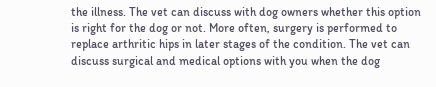the illness. The vet can discuss with dog owners whether this option is right for the dog or not. More often, surgery is performed to replace arthritic hips in later stages of the condition. The vet can discuss surgical and medical options with you when the dog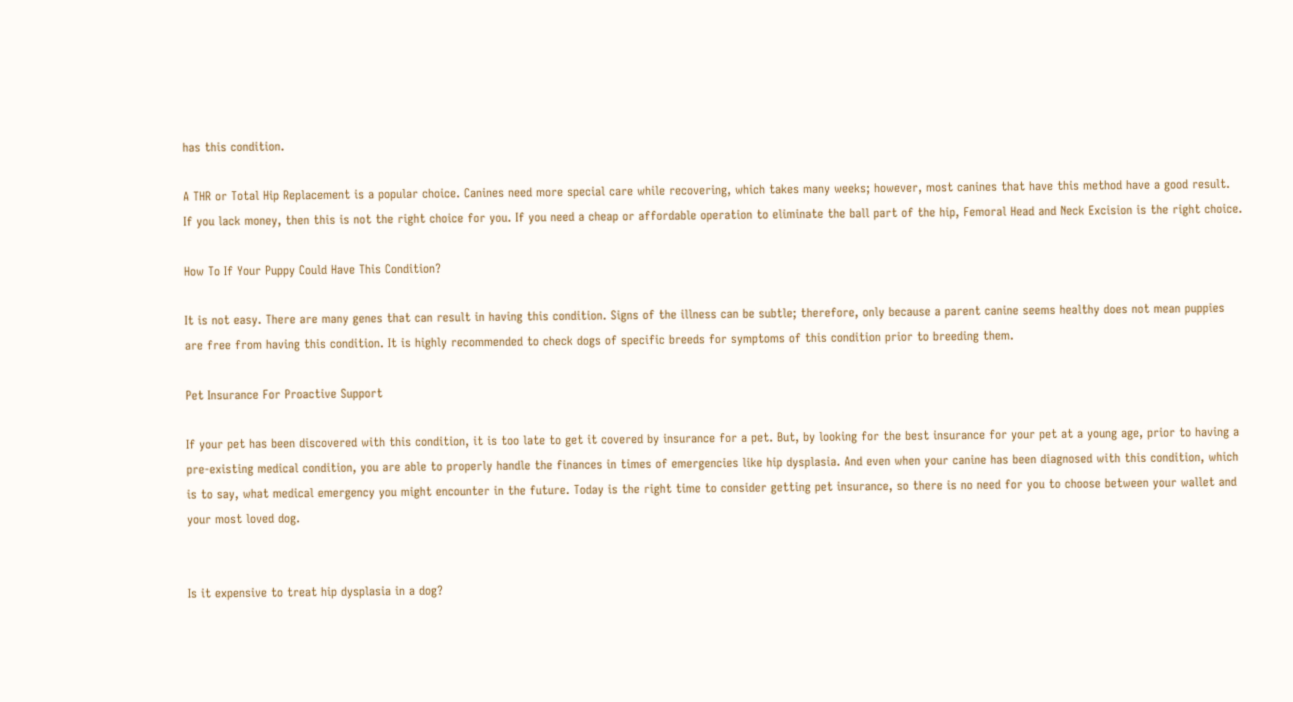has this condition.

A THR or Total Hip Replacement is a popular choice. Canines need more special care while recovering, which takes many weeks; however, most canines that have this method have a good result. If you lack money, then this is not the right choice for you. If you need a cheap or affordable operation to eliminate the ball part of the hip, Femoral Head and Neck Excision is the right choice.

How To If Your Puppy Could Have This Condition?

It is not easy. There are many genes that can result in having this condition. Signs of the illness can be subtle; therefore, only because a parent canine seems healthy does not mean puppies are free from having this condition. It is highly recommended to check dogs of specific breeds for symptoms of this condition prior to breeding them.

Pet Insurance For Proactive Support

If your pet has been discovered with this condition, it is too late to get it covered by insurance for a pet. But, by looking for the best insurance for your pet at a young age, prior to having a pre-existing medical condition, you are able to properly handle the finances in times of emergencies like hip dysplasia. And even when your canine has been diagnosed with this condition, which is to say, what medical emergency you might encounter in the future. Today is the right time to consider getting pet insurance, so there is no need for you to choose between your wallet and your most loved dog.


Is it expensive to treat hip dysplasia in a dog?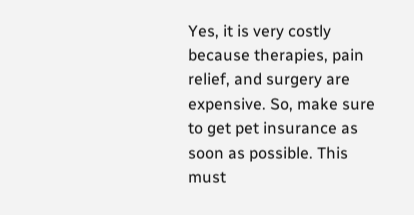Yes, it is very costly because therapies, pain relief, and surgery are expensive. So, make sure to get pet insurance as soon as possible. This must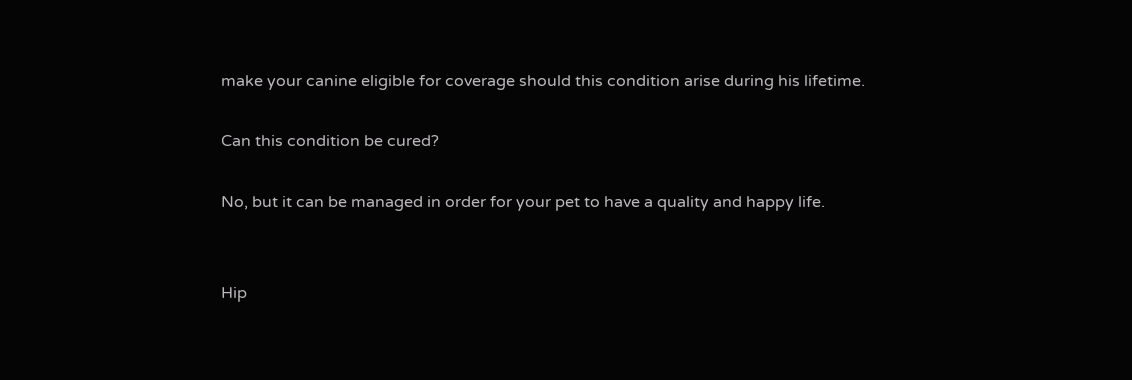make your canine eligible for coverage should this condition arise during his lifetime.

Can this condition be cured?

No, but it can be managed in order for your pet to have a quality and happy life.


Hip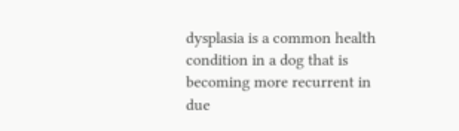dysplasia is a common health condition in a dog that is becoming more recurrent in due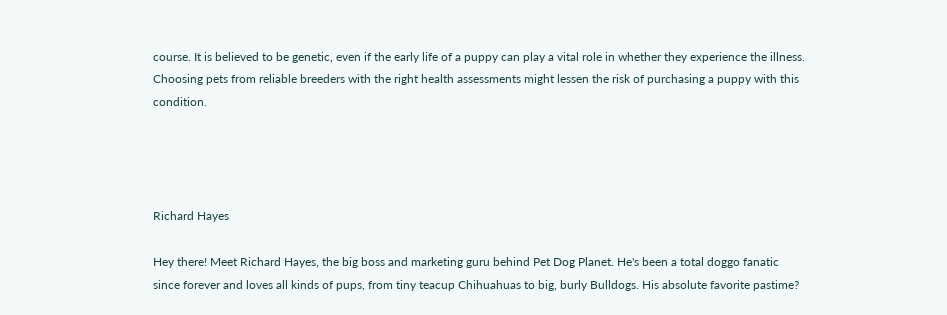course. It is believed to be genetic, even if the early life of a puppy can play a vital role in whether they experience the illness. Choosing pets from reliable breeders with the right health assessments might lessen the risk of purchasing a puppy with this condition.




Richard Hayes

Hey there! Meet Richard Hayes, the big boss and marketing guru behind Pet Dog Planet. He's been a total doggo fanatic since forever and loves all kinds of pups, from tiny teacup Chihuahuas to big, burly Bulldogs. His absolute favorite pastime?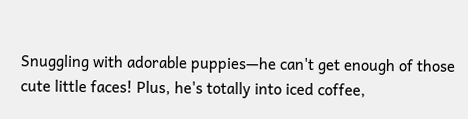Snuggling with adorable puppies—he can't get enough of those cute little faces! Plus, he's totally into iced coffee,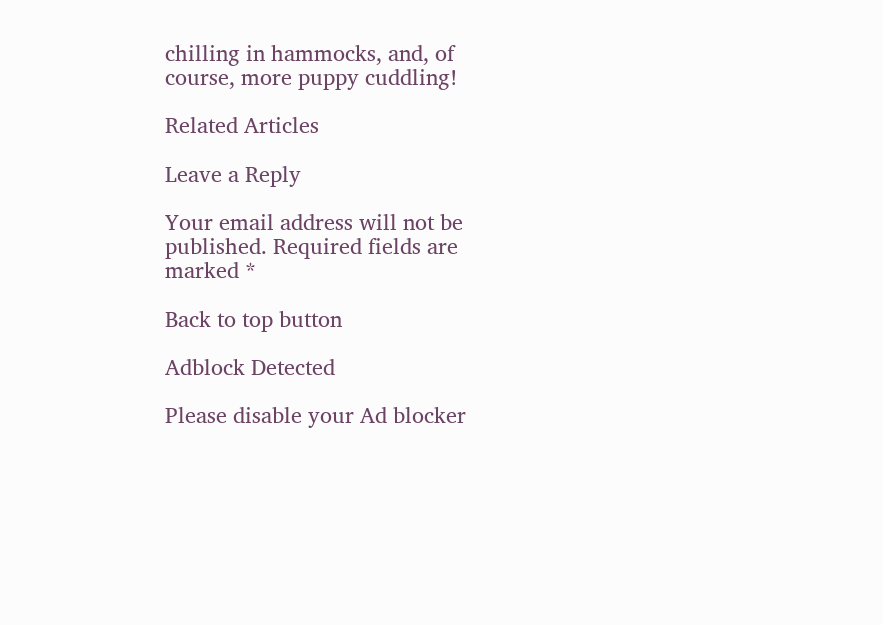chilling in hammocks, and, of course, more puppy cuddling!

Related Articles

Leave a Reply

Your email address will not be published. Required fields are marked *

Back to top button

Adblock Detected

Please disable your Ad blocker